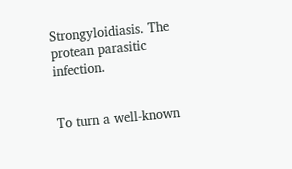Strongyloidiasis. The protean parasitic infection.


To turn a well-known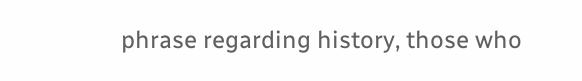phrase regarding history, those who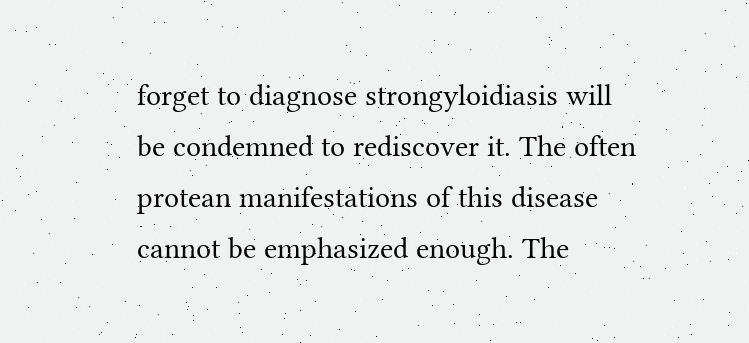forget to diagnose strongyloidiasis will be condemned to rediscover it. The often protean manifestations of this disease cannot be emphasized enough. The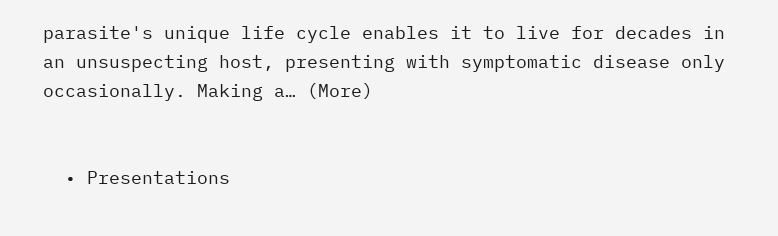parasite's unique life cycle enables it to live for decades in an unsuspecting host, presenting with symptomatic disease only occasionally. Making a… (More)


  • Presentations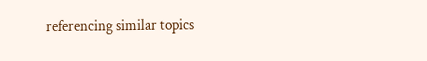referencing similar topics